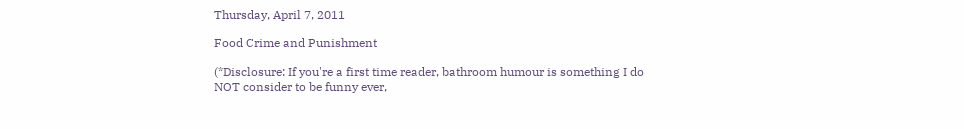Thursday, April 7, 2011

Food Crime and Punishment

(*Disclosure: If you're a first time reader, bathroom humour is something I do NOT consider to be funny ever,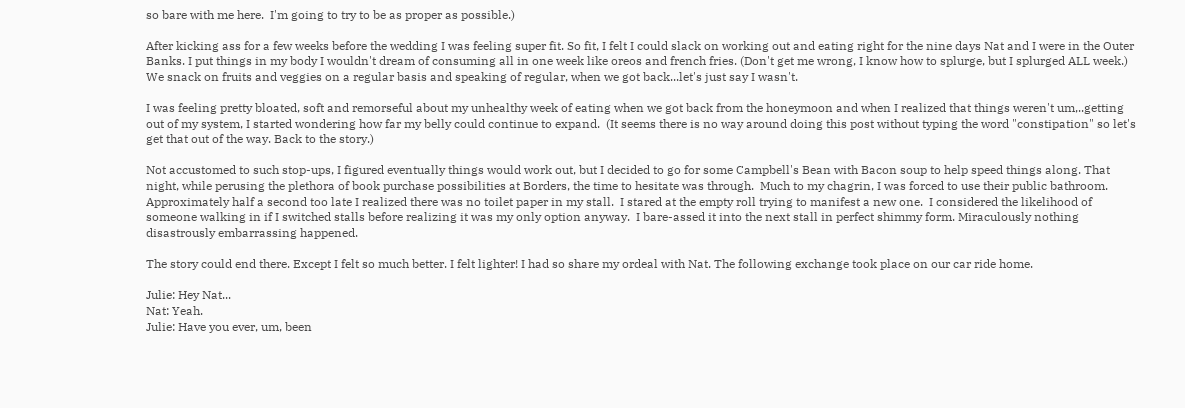so bare with me here.  I'm going to try to be as proper as possible.)

After kicking ass for a few weeks before the wedding I was feeling super fit. So fit, I felt I could slack on working out and eating right for the nine days Nat and I were in the Outer Banks. I put things in my body I wouldn't dream of consuming all in one week like oreos and french fries. (Don't get me wrong, I know how to splurge, but I splurged ALL week.) We snack on fruits and veggies on a regular basis and speaking of regular, when we got back...let's just say I wasn't.

I was feeling pretty bloated, soft and remorseful about my unhealthy week of eating when we got back from the honeymoon and when I realized that things weren't um,..getting out of my system, I started wondering how far my belly could continue to expand.  (It seems there is no way around doing this post without typing the word "constipation" so let's get that out of the way. Back to the story.)

Not accustomed to such stop-ups, I figured eventually things would work out, but I decided to go for some Campbell's Bean with Bacon soup to help speed things along. That night, while perusing the plethora of book purchase possibilities at Borders, the time to hesitate was through.  Much to my chagrin, I was forced to use their public bathroom.  Approximately half a second too late I realized there was no toilet paper in my stall.  I stared at the empty roll trying to manifest a new one.  I considered the likelihood of someone walking in if I switched stalls before realizing it was my only option anyway.  I bare-assed it into the next stall in perfect shimmy form. Miraculously nothing disastrously embarrassing happened.

The story could end there. Except I felt so much better. I felt lighter! I had so share my ordeal with Nat. The following exchange took place on our car ride home.

Julie: Hey Nat...
Nat: Yeah.
Julie: Have you ever, um, been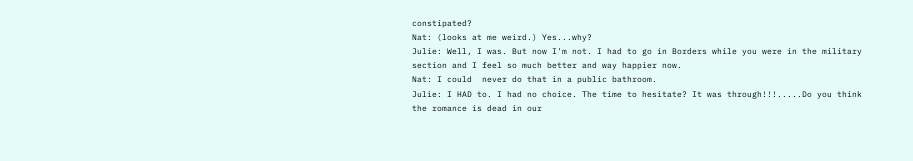constipated?
Nat: (looks at me weird.) Yes...why?
Julie: Well, I was. But now I'm not. I had to go in Borders while you were in the military section and I feel so much better and way happier now.
Nat: I could  never do that in a public bathroom.
Julie: I HAD to. I had no choice. The time to hesitate? It was through!!!.....Do you think the romance is dead in our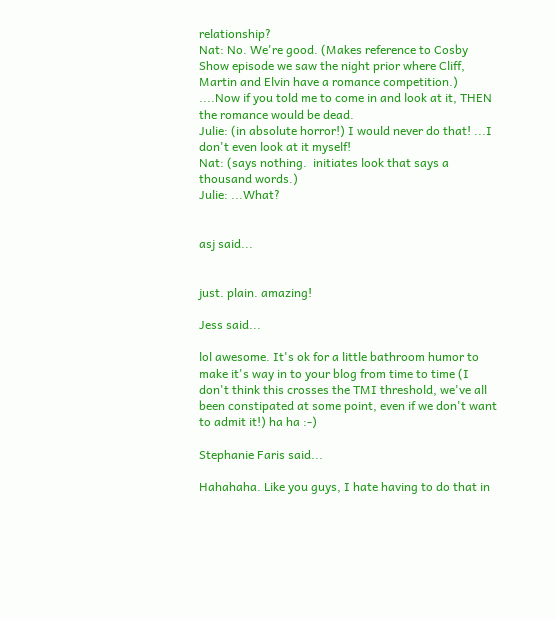relationship?
Nat: No. We're good. (Makes reference to Cosby Show episode we saw the night prior where Cliff, Martin and Elvin have a romance competition.) ....Now if you told me to come in and look at it, THEN the romance would be dead.
Julie: (in absolute horror!) I would never do that! ...I don't even look at it myself!
Nat: (says nothing.  initiates look that says a thousand words.)
Julie: ...What?


asj said...


just. plain. amazing!

Jess said...

lol awesome. It's ok for a little bathroom humor to make it's way in to your blog from time to time (I don't think this crosses the TMI threshold, we've all been constipated at some point, even if we don't want to admit it!) ha ha :-)

Stephanie Faris said...

Hahahaha. Like you guys, I hate having to do that in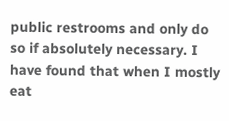public restrooms and only do so if absolutely necessary. I have found that when I mostly eat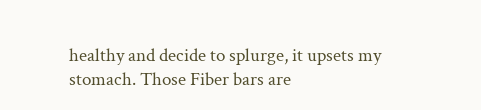healthy and decide to splurge, it upsets my stomach. Those Fiber bars are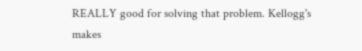REALLY good for solving that problem. Kellogg's makes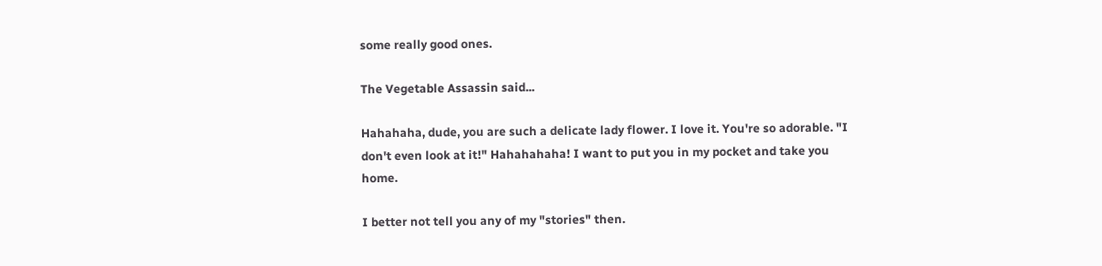some really good ones.

The Vegetable Assassin said...

Hahahaha, dude, you are such a delicate lady flower. I love it. You're so adorable. "I don't even look at it!" Hahahahaha! I want to put you in my pocket and take you home.

I better not tell you any of my "stories" then.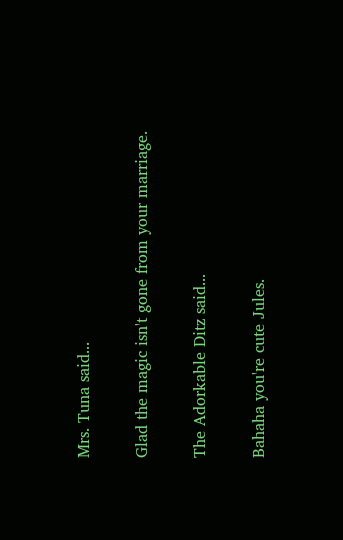Mrs. Tuna said...

Glad the magic isn't gone from your marriage.

The Adorkable Ditz said...

Bahaha you're cute Jules.